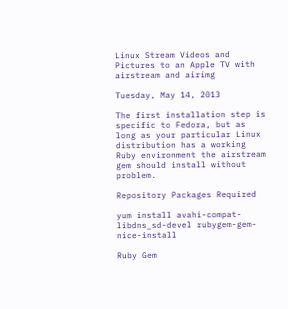Linux Stream Videos and Pictures to an Apple TV with airstream and airimg

Tuesday, May 14, 2013

The first installation step is specific to Fedora, but as long as your particular Linux distribution has a working Ruby environment the airstream gem should install without problem.

Repository Packages Required

yum install avahi-compat-libdns_sd-devel rubygem-gem-nice-install

Ruby Gem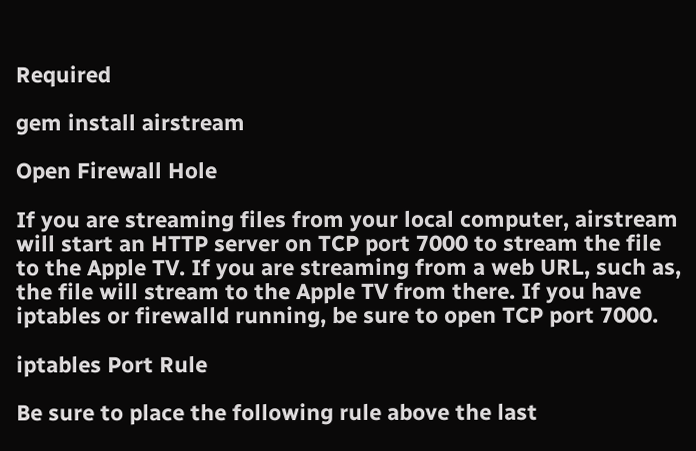Required

gem install airstream

Open Firewall Hole

If you are streaming files from your local computer, airstream will start an HTTP server on TCP port 7000 to stream the file to the Apple TV. If you are streaming from a web URL, such as, the file will stream to the Apple TV from there. If you have iptables or firewalld running, be sure to open TCP port 7000.

iptables Port Rule

Be sure to place the following rule above the last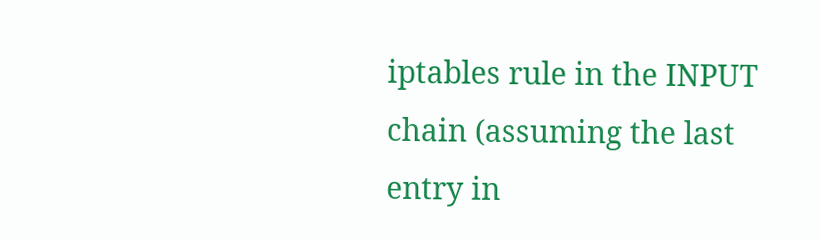iptables rule in the INPUT chain (assuming the last entry in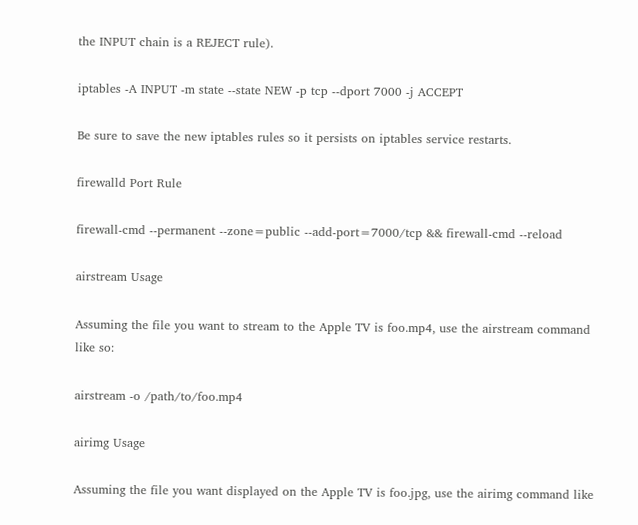the INPUT chain is a REJECT rule).

iptables -A INPUT -m state --state NEW -p tcp --dport 7000 -j ACCEPT

Be sure to save the new iptables rules so it persists on iptables service restarts.

firewalld Port Rule

firewall-cmd --permanent --zone=public --add-port=7000/tcp && firewall-cmd --reload

airstream Usage

Assuming the file you want to stream to the Apple TV is foo.mp4, use the airstream command like so:

airstream -o /path/to/foo.mp4

airimg Usage

Assuming the file you want displayed on the Apple TV is foo.jpg, use the airimg command like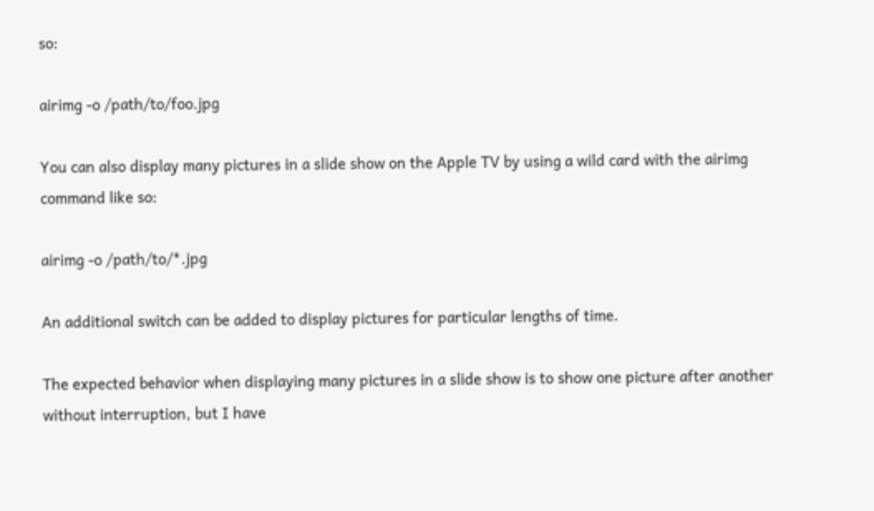so:

airimg -o /path/to/foo.jpg

You can also display many pictures in a slide show on the Apple TV by using a wild card with the airimg command like so:

airimg -o /path/to/*.jpg

An additional switch can be added to display pictures for particular lengths of time.

The expected behavior when displaying many pictures in a slide show is to show one picture after another without interruption, but I have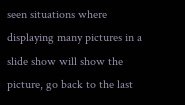seen situations where displaying many pictures in a slide show will show the picture, go back to the last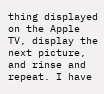thing displayed on the Apple TV, display the next picture, and rinse and repeat. I have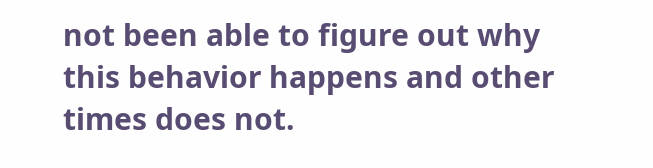not been able to figure out why this behavior happens and other times does not.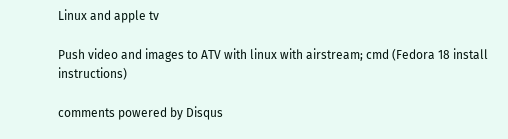Linux and apple tv

Push video and images to ATV with linux with airstream; cmd (Fedora 18 install instructions)

comments powered by Disqus